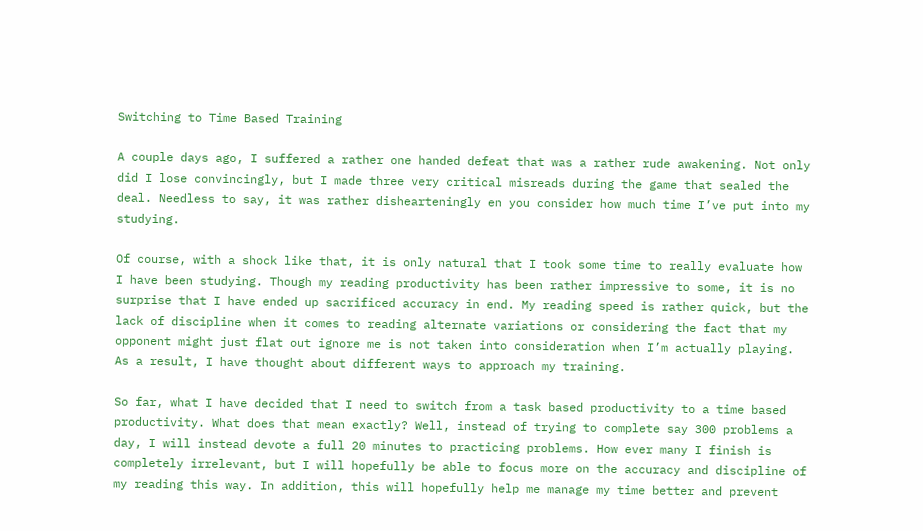Switching to Time Based Training

A couple days ago, I suffered a rather one handed defeat that was a rather rude awakening. Not only did I lose convincingly, but I made three very critical misreads during the game that sealed the deal. Needless to say, it was rather dishearteningly en you consider how much time I’ve put into my studying.

Of course, with a shock like that, it is only natural that I took some time to really evaluate how I have been studying. Though my reading productivity has been rather impressive to some, it is no surprise that I have ended up sacrificed accuracy in end. My reading speed is rather quick, but the lack of discipline when it comes to reading alternate variations or considering the fact that my opponent might just flat out ignore me is not taken into consideration when I’m actually playing. As a result, I have thought about different ways to approach my training.

So far, what I have decided that I need to switch from a task based productivity to a time based productivity. What does that mean exactly? Well, instead of trying to complete say 300 problems a day, I will instead devote a full 20 minutes to practicing problems. How ever many I finish is completely irrelevant, but I will hopefully be able to focus more on the accuracy and discipline of my reading this way. In addition, this will hopefully help me manage my time better and prevent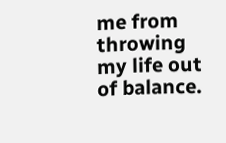me from throwing my life out of balance.